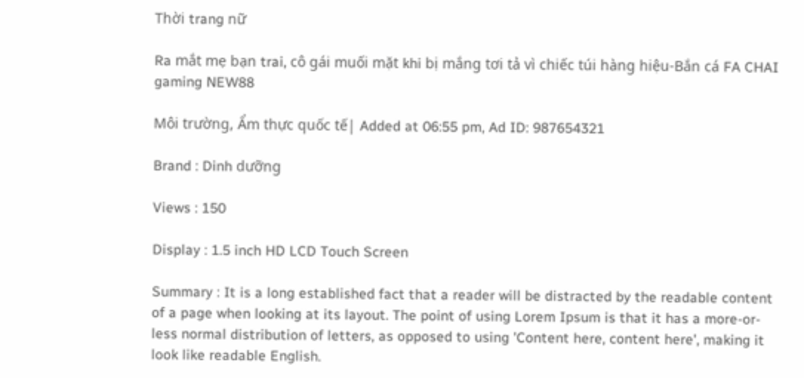Thời trang nữ

Ra mắt mẹ bạn trai, cô gái muối mặt khi bị mắng tơi tả vì chiếc túi hàng hiệu-Bắn cá FA CHAI gaming NEW88

Môi trường, Ẩm thực quốc tế| Added at 06:55 pm, Ad ID: 987654321

Brand : Dinh dưỡng

Views : 150

Display : 1.5 inch HD LCD Touch Screen

Summary : It is a long established fact that a reader will be distracted by the readable content of a page when looking at its layout. The point of using Lorem Ipsum is that it has a more-or-less normal distribution of letters, as opposed to using 'Content here, content here', making it look like readable English.